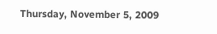Thursday, November 5, 2009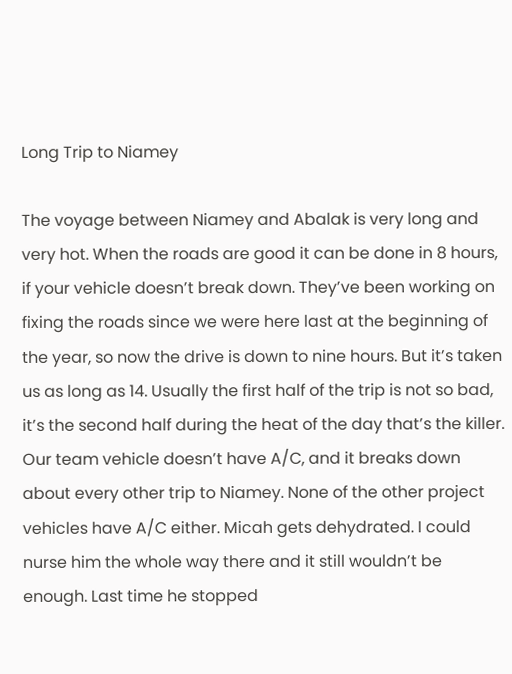Long Trip to Niamey

The voyage between Niamey and Abalak is very long and very hot. When the roads are good it can be done in 8 hours, if your vehicle doesn’t break down. They’ve been working on fixing the roads since we were here last at the beginning of the year, so now the drive is down to nine hours. But it’s taken us as long as 14. Usually the first half of the trip is not so bad, it’s the second half during the heat of the day that’s the killer. Our team vehicle doesn’t have A/C, and it breaks down about every other trip to Niamey. None of the other project vehicles have A/C either. Micah gets dehydrated. I could nurse him the whole way there and it still wouldn’t be enough. Last time he stopped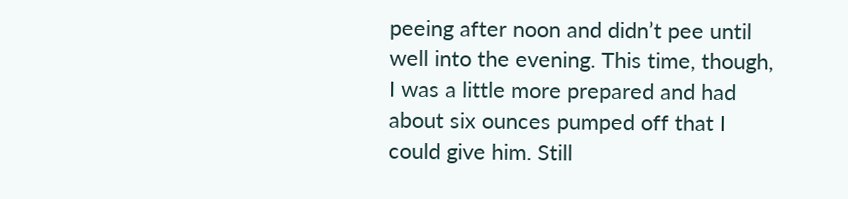peeing after noon and didn’t pee until well into the evening. This time, though, I was a little more prepared and had about six ounces pumped off that I could give him. Still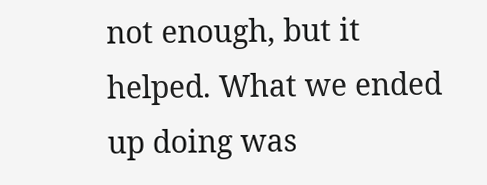not enough, but it helped. What we ended up doing was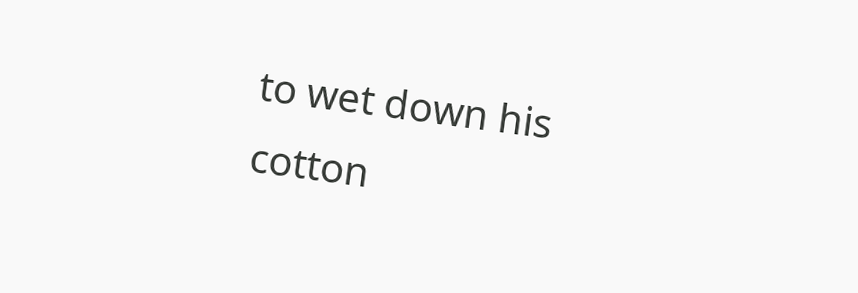to wet down his cotton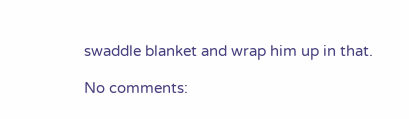swaddle blanket and wrap him up in that.

No comments: